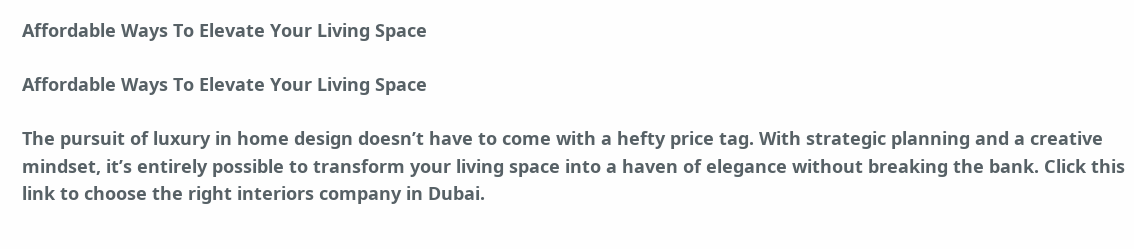Affordable Ways To Elevate Your Living Space

Affordable Ways To Elevate Your Living Space

The pursuit of luxury in home design doesn’t have to come with a hefty price tag. With strategic planning and a creative mindset, it’s entirely possible to transform your living space into a haven of elegance without breaking the bank. Click this link to choose the right interiors company in Dubai.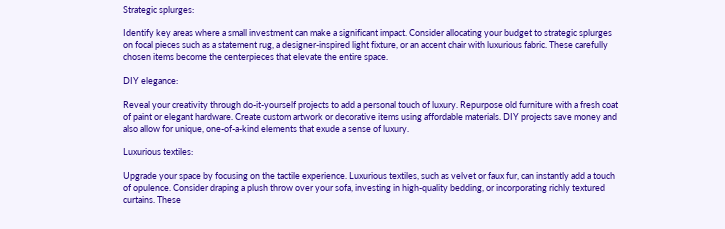Strategic splurges:

Identify key areas where a small investment can make a significant impact. Consider allocating your budget to strategic splurges on focal pieces such as a statement rug, a designer-inspired light fixture, or an accent chair with luxurious fabric. These carefully chosen items become the centerpieces that elevate the entire space.

DIY elegance:

Reveal your creativity through do-it-yourself projects to add a personal touch of luxury. Repurpose old furniture with a fresh coat of paint or elegant hardware. Create custom artwork or decorative items using affordable materials. DIY projects save money and also allow for unique, one-of-a-kind elements that exude a sense of luxury.

Luxurious textiles:

Upgrade your space by focusing on the tactile experience. Luxurious textiles, such as velvet or faux fur, can instantly add a touch of opulence. Consider draping a plush throw over your sofa, investing in high-quality bedding, or incorporating richly textured curtains. These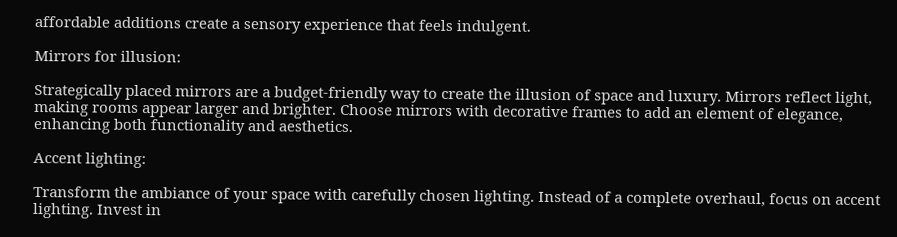affordable additions create a sensory experience that feels indulgent.

Mirrors for illusion:

Strategically placed mirrors are a budget-friendly way to create the illusion of space and luxury. Mirrors reflect light, making rooms appear larger and brighter. Choose mirrors with decorative frames to add an element of elegance, enhancing both functionality and aesthetics.

Accent lighting:

Transform the ambiance of your space with carefully chosen lighting. Instead of a complete overhaul, focus on accent lighting. Invest in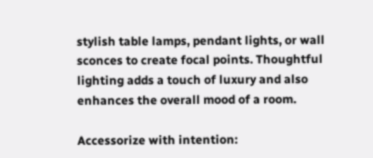stylish table lamps, pendant lights, or wall sconces to create focal points. Thoughtful lighting adds a touch of luxury and also enhances the overall mood of a room.

Accessorize with intention: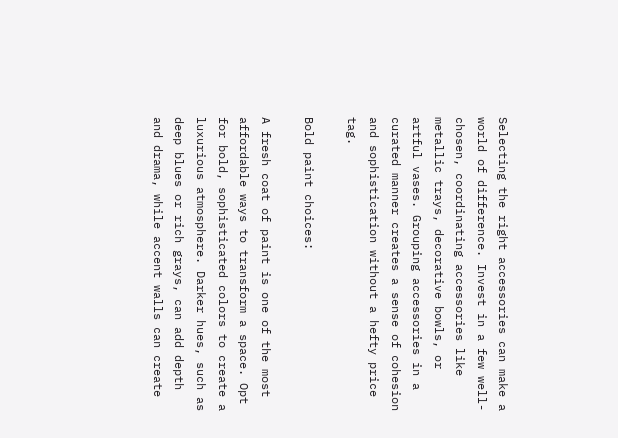Selecting the right accessories can make a world of difference. Invest in a few well-chosen, coordinating accessories like metallic trays, decorative bowls, or artful vases. Grouping accessories in a curated manner creates a sense of cohesion and sophistication without a hefty price tag.

Bold paint choices:

A fresh coat of paint is one of the most affordable ways to transform a space. Opt for bold, sophisticated colors to create a luxurious atmosphere. Darker hues, such as deep blues or rich grays, can add depth and drama, while accent walls can create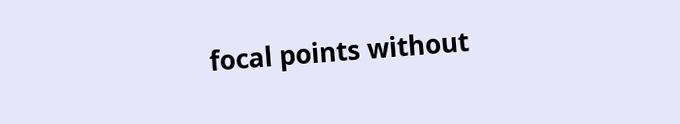focal points without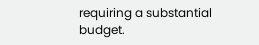requiring a substantial budget.